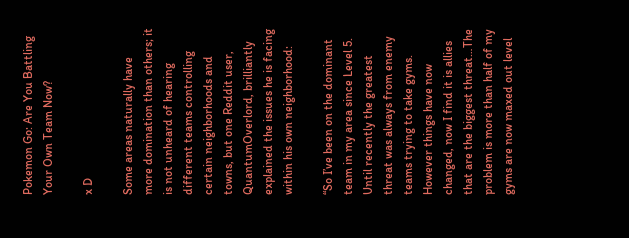Pokemon Go: Are You Battling Your Own Team Now?

x D

Some areas naturally have more domination than others; it is not unheard of hearing different teams controlling certain neighborhoods and towns, but one Reddit user, QuantumOverlord, brilliantly explained the issues he is facing within his own neighborhood:

“So I’ve been on the dominant team in my area since Level 5. Until recently the greatest threat was always from enemy teams trying to take gyms. However things have now changed, now I find it is allies that are the biggest threat…The problem is more than half of my gyms are now maxed out level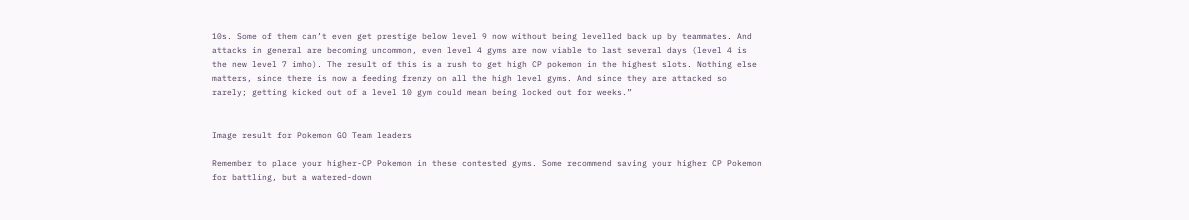10s. Some of them can’t even get prestige below level 9 now without being levelled back up by teammates. And attacks in general are becoming uncommon, even level 4 gyms are now viable to last several days (level 4 is the new level 7 imho). The result of this is a rush to get high CP pokemon in the highest slots. Nothing else matters, since there is now a feeding frenzy on all the high level gyms. And since they are attacked so rarely; getting kicked out of a level 10 gym could mean being locked out for weeks.”


Image result for Pokemon GO Team leaders

Remember to place your higher-CP Pokemon in these contested gyms. Some recommend saving your higher CP Pokemon for battling, but a watered-down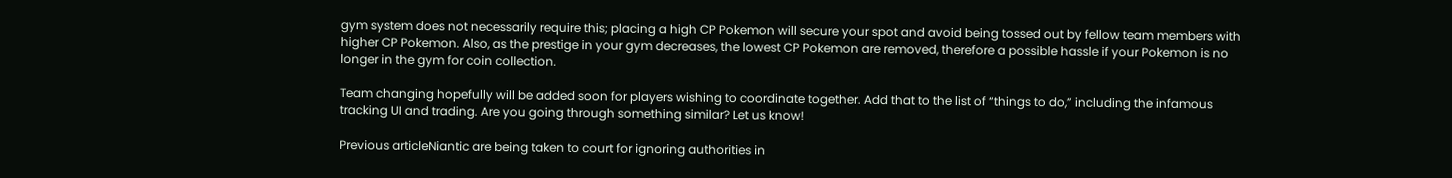gym system does not necessarily require this; placing a high CP Pokemon will secure your spot and avoid being tossed out by fellow team members with higher CP Pokemon. Also, as the prestige in your gym decreases, the lowest CP Pokemon are removed, therefore a possible hassle if your Pokemon is no longer in the gym for coin collection.

Team changing hopefully will be added soon for players wishing to coordinate together. Add that to the list of “things to do,” including the infamous tracking UI and trading. Are you going through something similar? Let us know!

Previous articleNiantic are being taken to court for ignoring authorities in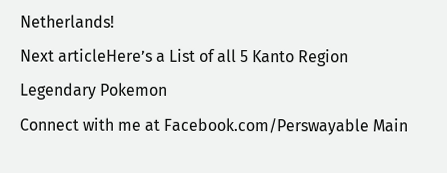Netherlands!
Next articleHere’s a List of all 5 Kanto Region Legendary Pokemon
Connect with me at Facebook.com/Perswayable Main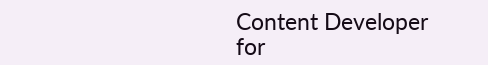Content Developer for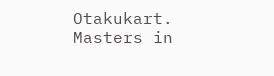Otakukart. Masters in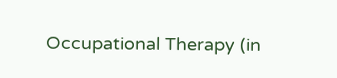Occupational Therapy (in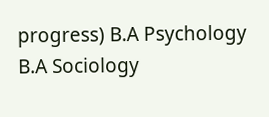progress) B.A Psychology B.A Sociology